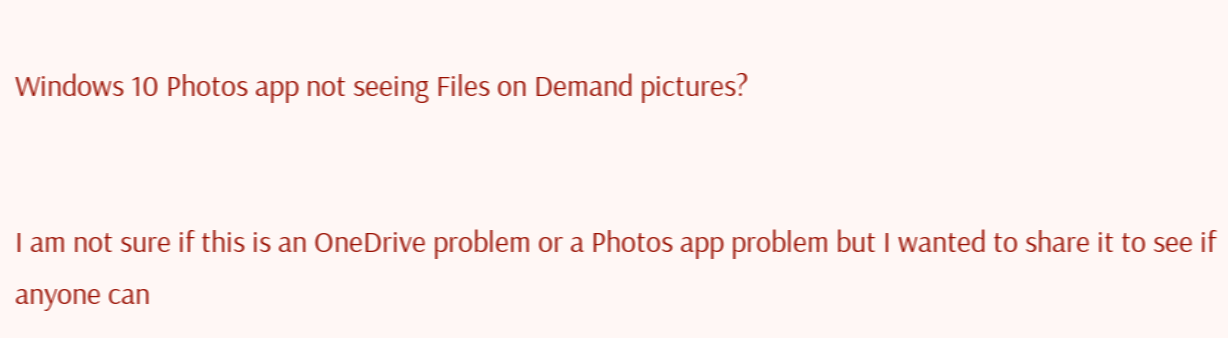Windows 10 Photos app not seeing Files on Demand pictures?


I am not sure if this is an OneDrive problem or a Photos app problem but I wanted to share it to see if anyone can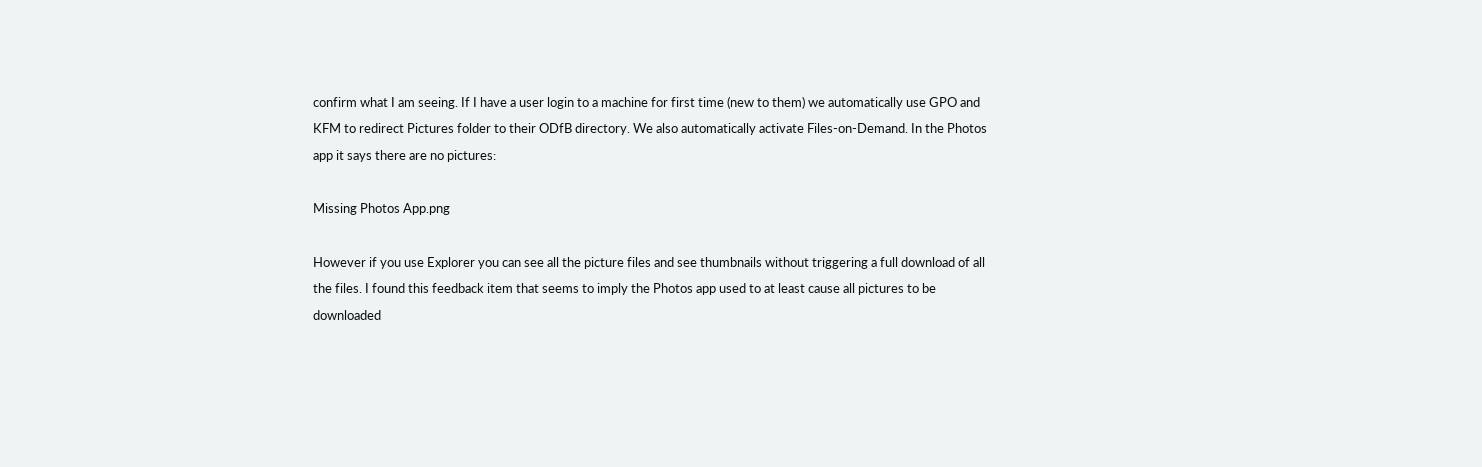confirm what I am seeing. If I have a user login to a machine for first time (new to them) we automatically use GPO and KFM to redirect Pictures folder to their ODfB directory. We also automatically activate Files-on-Demand. In the Photos app it says there are no pictures:

Missing Photos App.png

However if you use Explorer you can see all the picture files and see thumbnails without triggering a full download of all the files. I found this feedback item that seems to imply the Photos app used to at least cause all pictures to be downloaded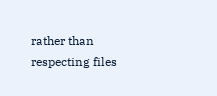rather than respecting files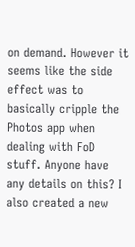on demand. However it seems like the side effect was to basically cripple the Photos app when dealing with FoD stuff. Anyone have any details on this? I also created a new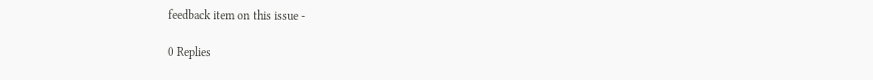feedback item on this issue -

0 Replies